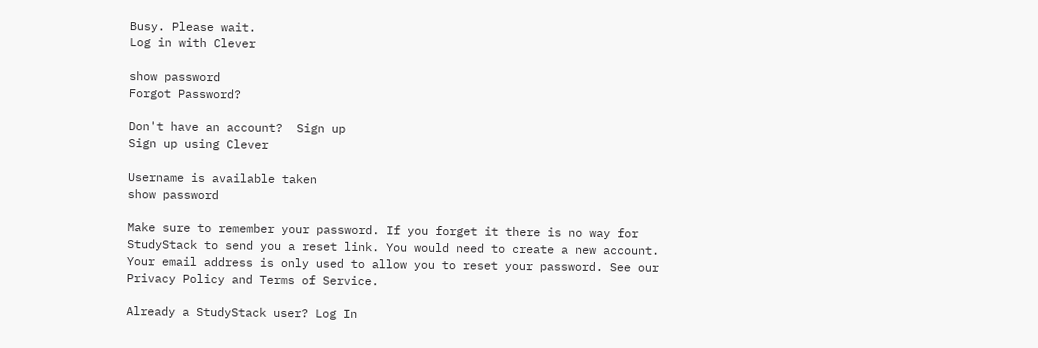Busy. Please wait.
Log in with Clever

show password
Forgot Password?

Don't have an account?  Sign up
Sign up using Clever

Username is available taken
show password

Make sure to remember your password. If you forget it there is no way for StudyStack to send you a reset link. You would need to create a new account.
Your email address is only used to allow you to reset your password. See our Privacy Policy and Terms of Service.

Already a StudyStack user? Log In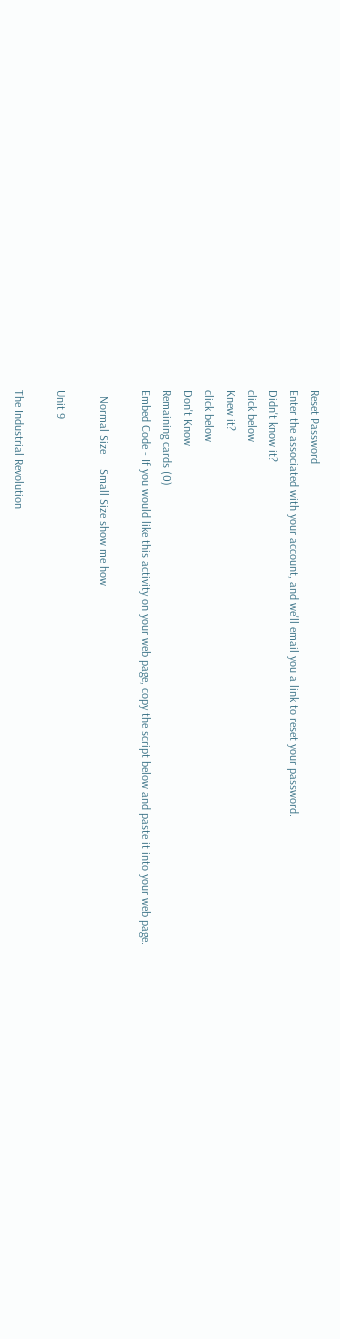Reset Password
Enter the associated with your account, and we'll email you a link to reset your password.
Didn't know it?
click below
Knew it?
click below
Don't Know
Remaining cards (0)
Embed Code - If you would like this activity on your web page, copy the script below and paste it into your web page.

  Normal Size     Small Size show me how

Unit 9

The Industrial Revolution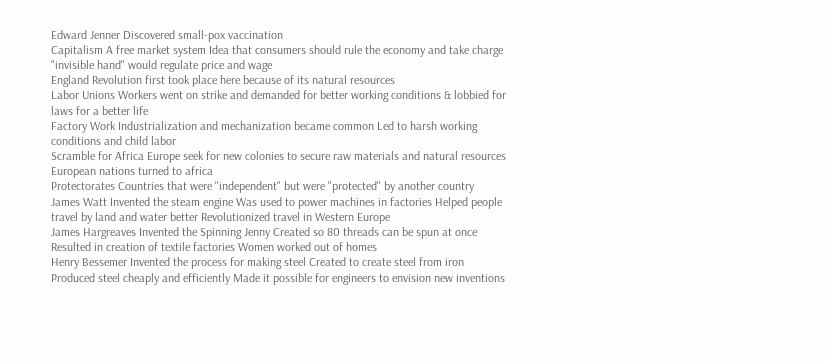Edward Jenner Discovered small-pox vaccination
Capitalism A free market system Idea that consumers should rule the economy and take charge "invisible hand" would regulate price and wage
England Revolution first took place here because of its natural resources
Labor Unions Workers went on strike and demanded for better working conditions & lobbied for laws for a better life
Factory Work Industrialization and mechanization became common Led to harsh working conditions and child labor
Scramble for Africa Europe seek for new colonies to secure raw materials and natural resources European nations turned to africa
Protectorates Countries that were "independent" but were "protected" by another country
James Watt Invented the steam engine Was used to power machines in factories Helped people travel by land and water better Revolutionized travel in Western Europe
James Hargreaves Invented the Spinning Jenny Created so 80 threads can be spun at once Resulted in creation of textile factories Women worked out of homes
Henry Bessemer Invented the process for making steel Created to create steel from iron Produced steel cheaply and efficiently Made it possible for engineers to envision new inventions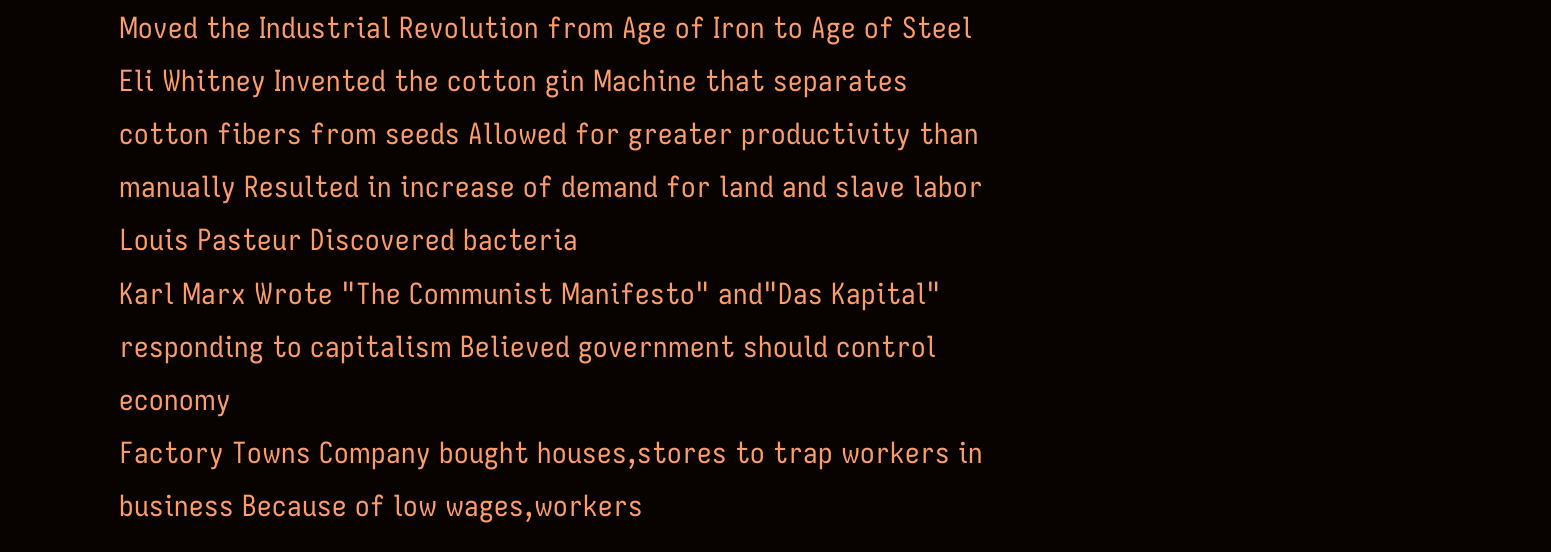Moved the Industrial Revolution from Age of Iron to Age of Steel
Eli Whitney Invented the cotton gin Machine that separates cotton fibers from seeds Allowed for greater productivity than manually Resulted in increase of demand for land and slave labor
Louis Pasteur Discovered bacteria
Karl Marx Wrote "The Communist Manifesto" and"Das Kapital" responding to capitalism Believed government should control economy
Factory Towns Company bought houses,stores to trap workers in business Because of low wages,workers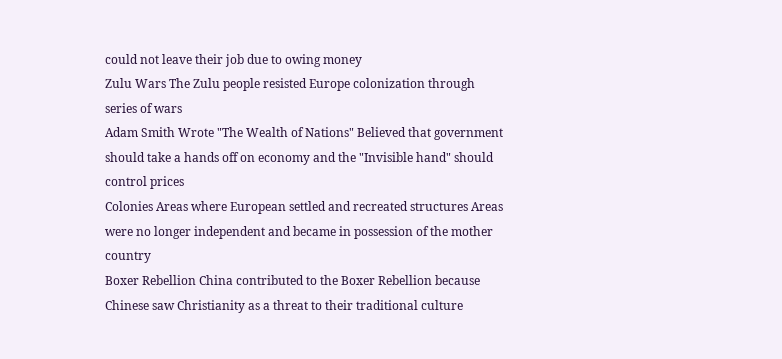could not leave their job due to owing money
Zulu Wars The Zulu people resisted Europe colonization through series of wars
Adam Smith Wrote "The Wealth of Nations" Believed that government should take a hands off on economy and the "Invisible hand" should control prices
Colonies Areas where European settled and recreated structures Areas were no longer independent and became in possession of the mother country
Boxer Rebellion China contributed to the Boxer Rebellion because Chinese saw Christianity as a threat to their traditional culture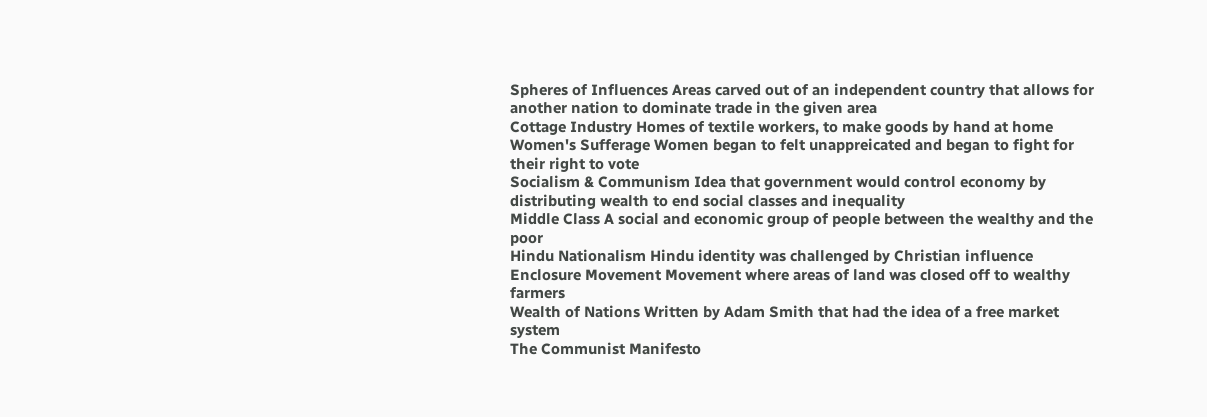Spheres of Influences Areas carved out of an independent country that allows for another nation to dominate trade in the given area
Cottage Industry Homes of textile workers, to make goods by hand at home
Women's Sufferage Women began to felt unappreicated and began to fight for their right to vote
Socialism & Communism Idea that government would control economy by distributing wealth to end social classes and inequality
Middle Class A social and economic group of people between the wealthy and the poor
Hindu Nationalism Hindu identity was challenged by Christian influence
Enclosure Movement Movement where areas of land was closed off to wealthy farmers
Wealth of Nations Written by Adam Smith that had the idea of a free market system
The Communist Manifesto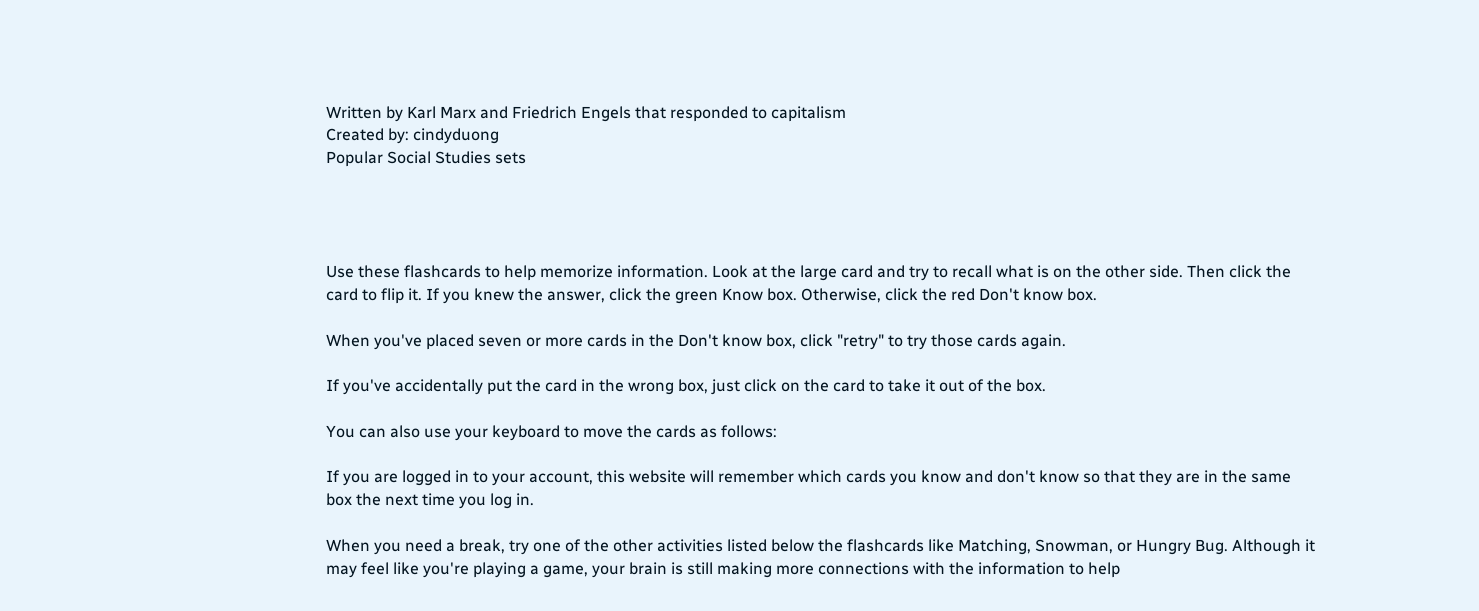Written by Karl Marx and Friedrich Engels that responded to capitalism
Created by: cindyduong
Popular Social Studies sets




Use these flashcards to help memorize information. Look at the large card and try to recall what is on the other side. Then click the card to flip it. If you knew the answer, click the green Know box. Otherwise, click the red Don't know box.

When you've placed seven or more cards in the Don't know box, click "retry" to try those cards again.

If you've accidentally put the card in the wrong box, just click on the card to take it out of the box.

You can also use your keyboard to move the cards as follows:

If you are logged in to your account, this website will remember which cards you know and don't know so that they are in the same box the next time you log in.

When you need a break, try one of the other activities listed below the flashcards like Matching, Snowman, or Hungry Bug. Although it may feel like you're playing a game, your brain is still making more connections with the information to help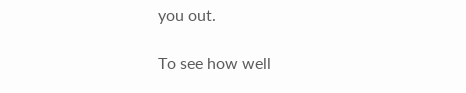you out.

To see how well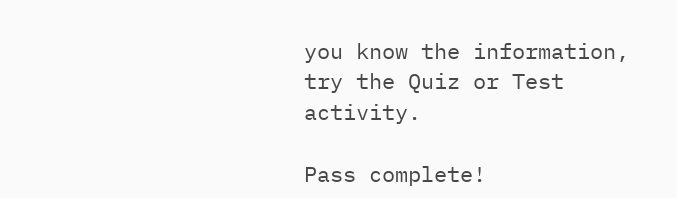you know the information, try the Quiz or Test activity.

Pass complete!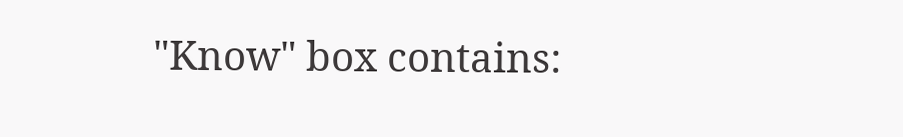"Know" box contains: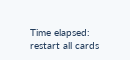Time elapsed:
restart all cards